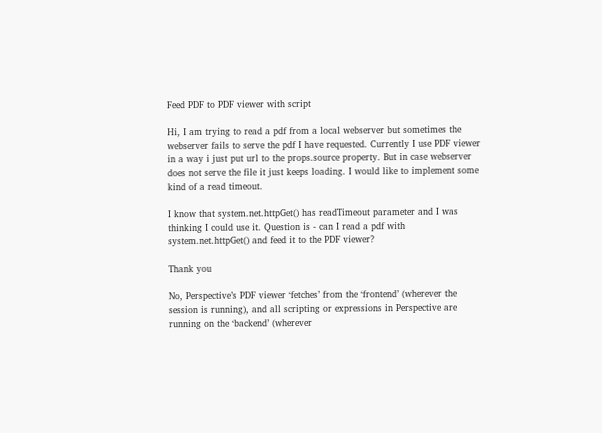Feed PDF to PDF viewer with script

Hi, I am trying to read a pdf from a local webserver but sometimes the webserver fails to serve the pdf I have requested. Currently I use PDF viewer in a way i just put url to the props.source property. But in case webserver does not serve the file it just keeps loading. I would like to implement some kind of a read timeout.

I know that system.net.httpGet() has readTimeout parameter and I was thinking I could use it. Question is - can I read a pdf with system.net.httpGet() and feed it to the PDF viewer?

Thank you

No, Perspective’s PDF viewer ‘fetches’ from the ‘frontend’ (wherever the session is running), and all scripting or expressions in Perspective are running on the ‘backend’ (wherever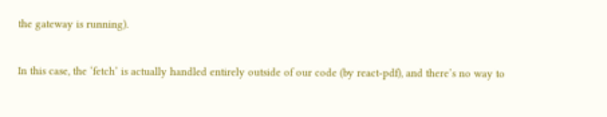the gateway is running).

In this case, the ‘fetch’ is actually handled entirely outside of our code (by react-pdf), and there’s no way to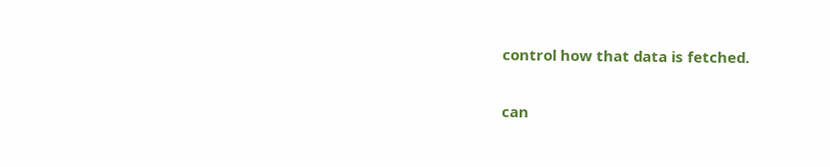control how that data is fetched.

can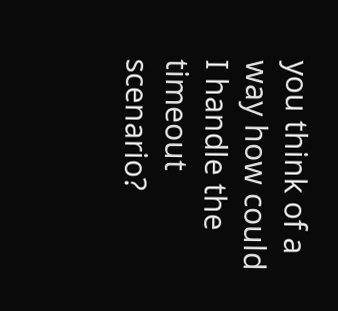you think of a way how could I handle the timeout scenario?